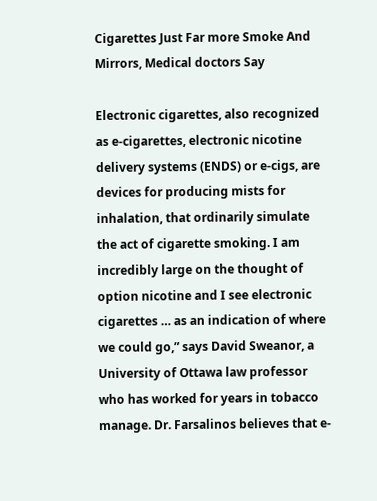Cigarettes Just Far more Smoke And Mirrors, Medical doctors Say

Electronic cigarettes, also recognized as e-cigarettes, electronic nicotine delivery systems (ENDS) or e-cigs, are devices for producing mists for inhalation, that ordinarily simulate the act of cigarette smoking. I am incredibly large on the thought of option nicotine and I see electronic cigarettes … as an indication of where we could go,” says David Sweanor, a University of Ottawa law professor who has worked for years in tobacco manage. Dr. Farsalinos believes that e-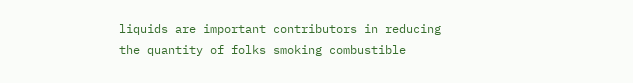liquids are important contributors in reducing the quantity of folks smoking combustible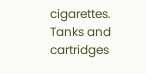cigarettes. Tanks and cartridges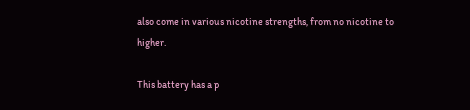also come in various nicotine strengths, from no nicotine to higher.

This battery has a p